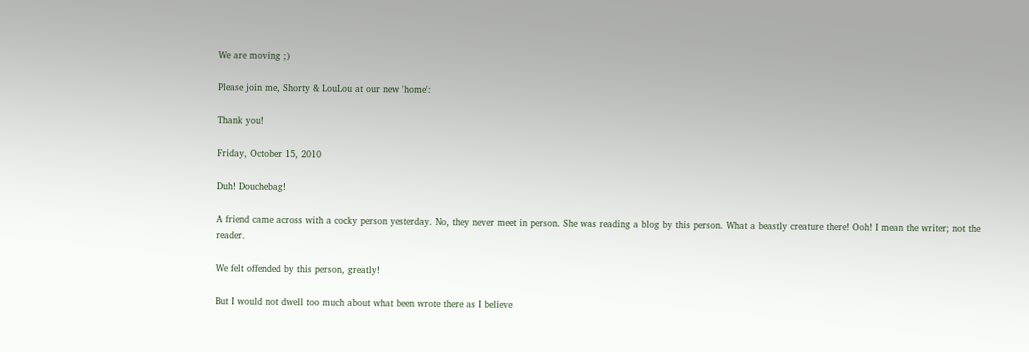We are moving ;)

Please join me, Shorty & LouLou at our new 'home':

Thank you!

Friday, October 15, 2010

Duh! Douchebag!

A friend came across with a cocky person yesterday. No, they never meet in person. She was reading a blog by this person. What a beastly creature there! Ooh! I mean the writer; not the reader.

We felt offended by this person, greatly!

But I would not dwell too much about what been wrote there as I believe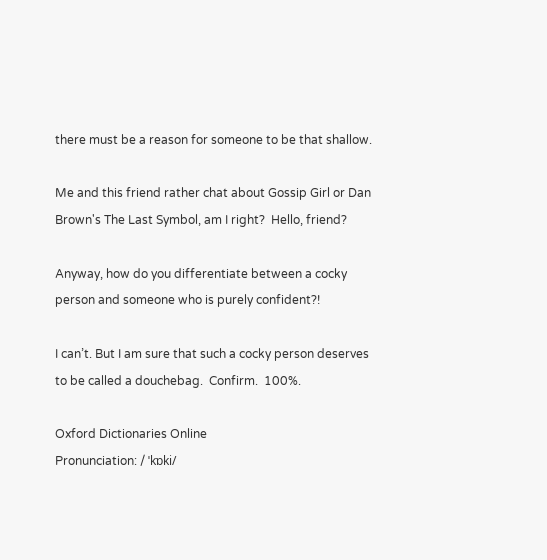there must be a reason for someone to be that shallow.

Me and this friend rather chat about Gossip Girl or Dan Brown's The Last Symbol, am I right?  Hello, friend?

Anyway, how do you differentiate between a cocky person and someone who is purely confident?!

I can’t. But I am sure that such a cocky person deserves to be called a douchebag.  Confirm.  100%.

Oxford Dictionaries Online
Pronunciation: / ˈkɒki/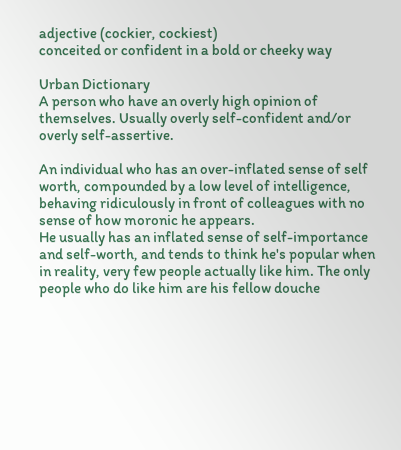adjective (cockier, cockiest)
conceited or confident in a bold or cheeky way

Urban Dictionary
A person who have an overly high opinion of themselves. Usually overly self-confident and/or overly self-assertive.

An individual who has an over-inflated sense of self worth, compounded by a low level of intelligence, behaving ridiculously in front of colleagues with no sense of how moronic he appears.
He usually has an inflated sense of self-importance and self-worth, and tends to think he's popular when in reality, very few people actually like him. The only people who do like him are his fellow douche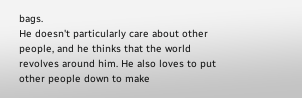bags.
He doesn't particularly care about other people, and he thinks that the world revolves around him. He also loves to put other people down to make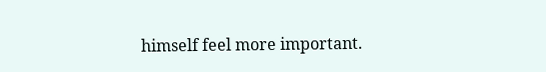himself feel more important.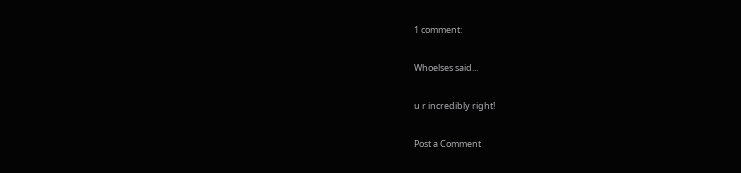1 comment:

Whoelses said...

u r incredibly right!

Post a Comment